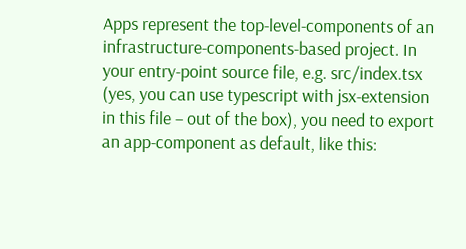Apps represent the top-level-components of an infrastructure-components-based project. In your entry-point source file, e.g. src/index.tsx (yes, you can use typescript with jsx-extension in this file – out of the box), you need to export an app-component as default, like this: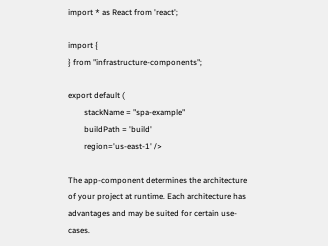import * as React from 'react';

import {
} from "infrastructure-components";

export default (
        stackName = "spa-example"
        buildPath = 'build'
        region='us-east-1' />

The app-component determines the architecture of your project at runtime. Each architecture has advantages and may be suited for certain use-cases.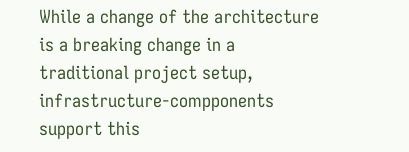While a change of the architecture is a breaking change in a traditional project setup, infrastructure-compponents support this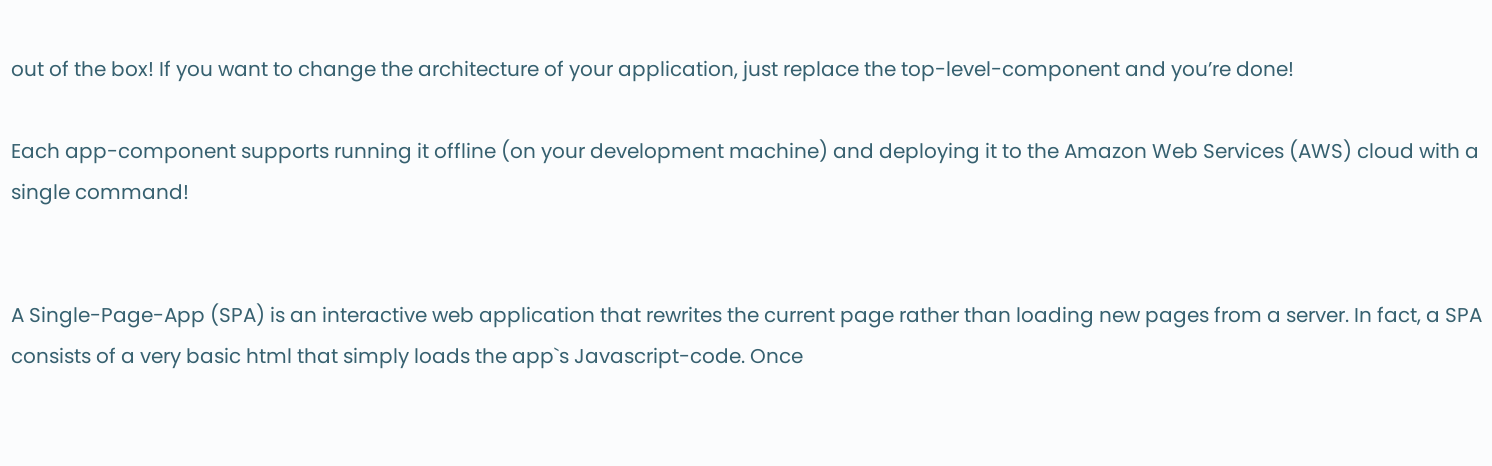out of the box! If you want to change the architecture of your application, just replace the top-level-component and you’re done!

Each app-component supports running it offline (on your development machine) and deploying it to the Amazon Web Services (AWS) cloud with a single command!


A Single-Page-App (SPA) is an interactive web application that rewrites the current page rather than loading new pages from a server. In fact, a SPA consists of a very basic html that simply loads the app`s Javascript-code. Once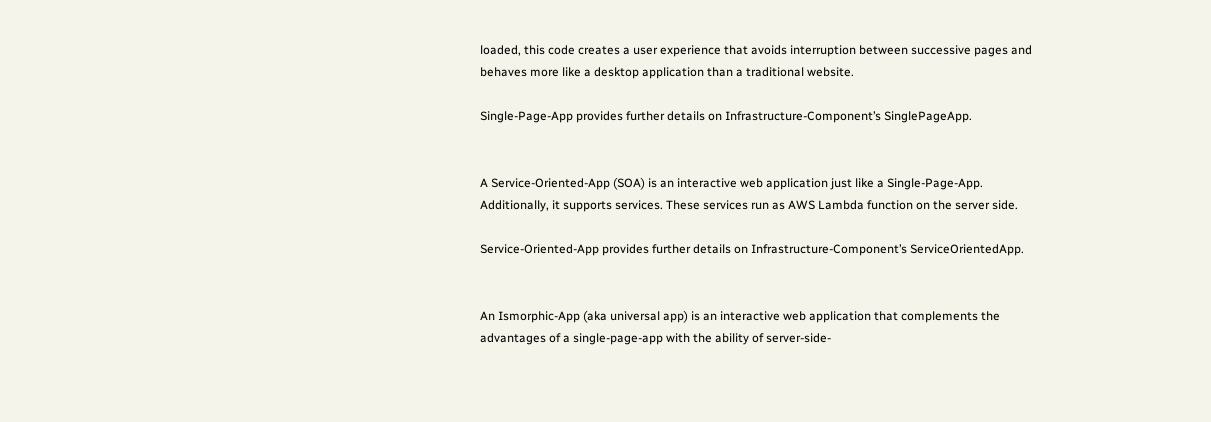loaded, this code creates a user experience that avoids interruption between successive pages and behaves more like a desktop application than a traditional website.

Single-Page-App provides further details on Infrastructure-Component’s SinglePageApp.


A Service-Oriented-App (SOA) is an interactive web application just like a Single-Page-App. Additionally, it supports services. These services run as AWS Lambda function on the server side.

Service-Oriented-App provides further details on Infrastructure-Component’s ServiceOrientedApp.


An Ismorphic-App (aka universal app) is an interactive web application that complements the advantages of a single-page-app with the ability of server-side-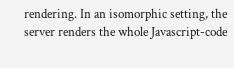rendering. In an isomorphic setting, the server renders the whole Javascript-code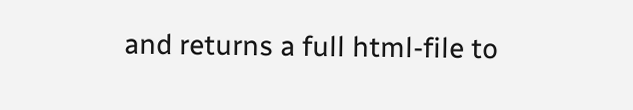and returns a full html-file to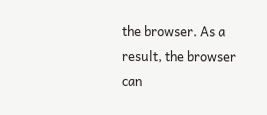the browser. As a result, the browser can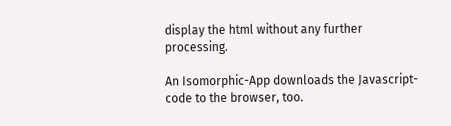display the html without any further processing.

An Isomorphic-App downloads the Javascript-code to the browser, too.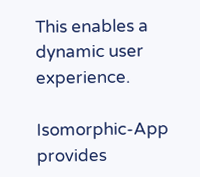This enables a dynamic user experience.

Isomorphic-App provides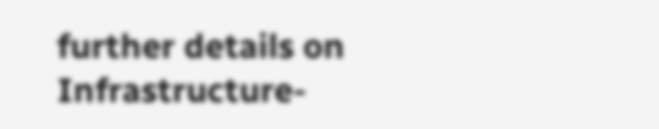further details on Infrastructure-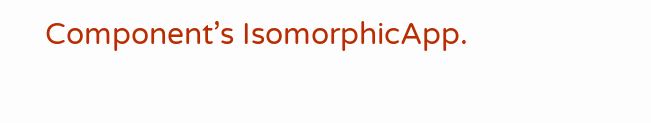Component’s IsomorphicApp.